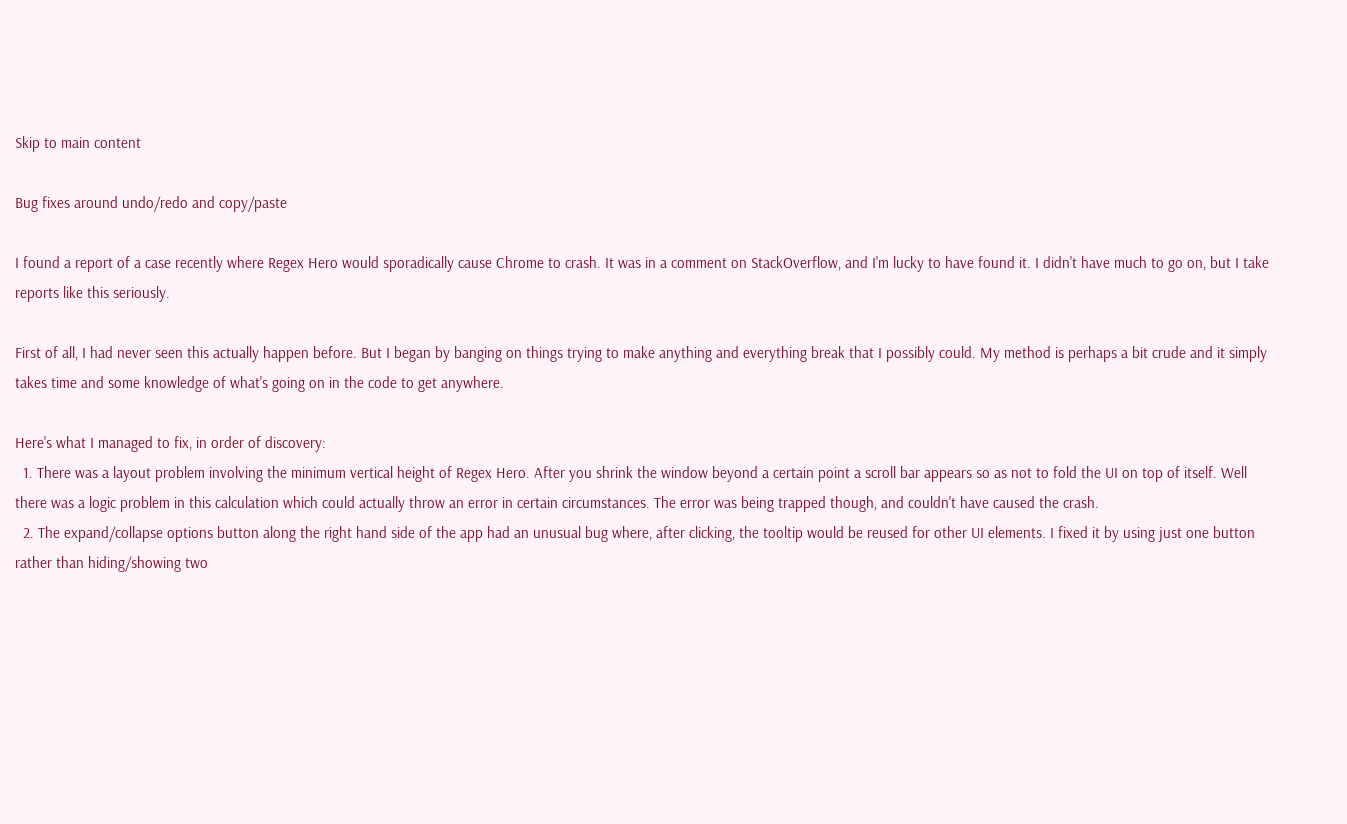Skip to main content

Bug fixes around undo/redo and copy/paste

I found a report of a case recently where Regex Hero would sporadically cause Chrome to crash. It was in a comment on StackOverflow, and I'm lucky to have found it. I didn't have much to go on, but I take reports like this seriously.

First of all, I had never seen this actually happen before. But I began by banging on things trying to make anything and everything break that I possibly could. My method is perhaps a bit crude and it simply takes time and some knowledge of what's going on in the code to get anywhere.

Here's what I managed to fix, in order of discovery:
  1. There was a layout problem involving the minimum vertical height of Regex Hero. After you shrink the window beyond a certain point a scroll bar appears so as not to fold the UI on top of itself. Well there was a logic problem in this calculation which could actually throw an error in certain circumstances. The error was being trapped though, and couldn't have caused the crash.
  2. The expand/collapse options button along the right hand side of the app had an unusual bug where, after clicking, the tooltip would be reused for other UI elements. I fixed it by using just one button rather than hiding/showing two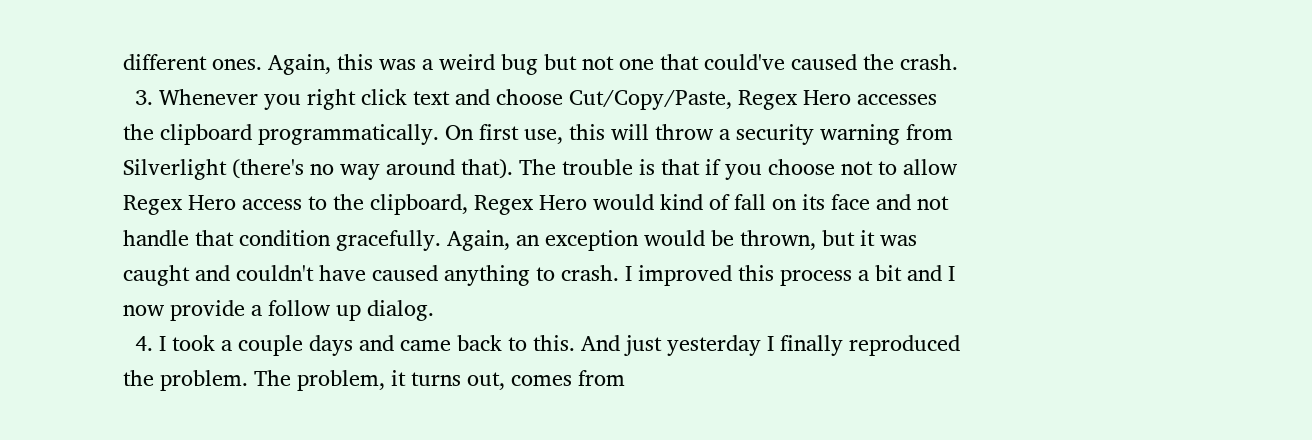different ones. Again, this was a weird bug but not one that could've caused the crash.
  3. Whenever you right click text and choose Cut/Copy/Paste, Regex Hero accesses the clipboard programmatically. On first use, this will throw a security warning from Silverlight (there's no way around that). The trouble is that if you choose not to allow Regex Hero access to the clipboard, Regex Hero would kind of fall on its face and not handle that condition gracefully. Again, an exception would be thrown, but it was caught and couldn't have caused anything to crash. I improved this process a bit and I now provide a follow up dialog.
  4. I took a couple days and came back to this. And just yesterday I finally reproduced the problem. The problem, it turns out, comes from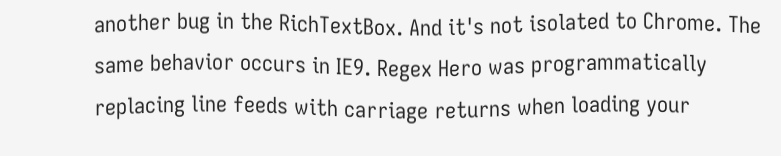another bug in the RichTextBox. And it's not isolated to Chrome. The same behavior occurs in IE9. Regex Hero was programmatically replacing line feeds with carriage returns when loading your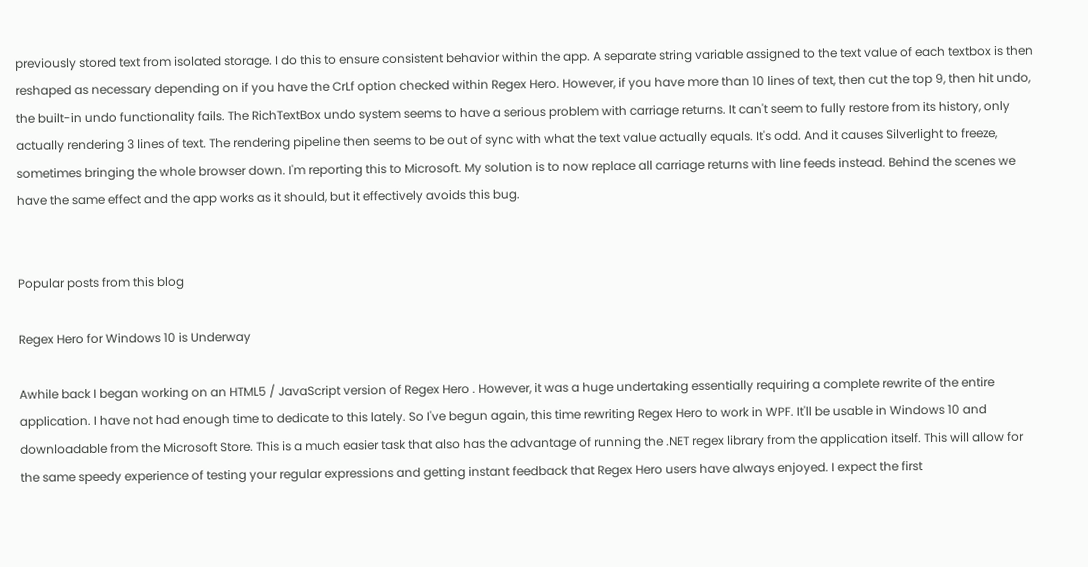previously stored text from isolated storage. I do this to ensure consistent behavior within the app. A separate string variable assigned to the text value of each textbox is then reshaped as necessary depending on if you have the CrLf option checked within Regex Hero. However, if you have more than 10 lines of text, then cut the top 9, then hit undo, the built-in undo functionality fails. The RichTextBox undo system seems to have a serious problem with carriage returns. It can't seem to fully restore from its history, only actually rendering 3 lines of text. The rendering pipeline then seems to be out of sync with what the text value actually equals. It's odd. And it causes Silverlight to freeze, sometimes bringing the whole browser down. I'm reporting this to Microsoft. My solution is to now replace all carriage returns with line feeds instead. Behind the scenes we have the same effect and the app works as it should, but it effectively avoids this bug.


Popular posts from this blog

Regex Hero for Windows 10 is Underway

Awhile back I began working on an HTML5 / JavaScript version of Regex Hero . However, it was a huge undertaking essentially requiring a complete rewrite of the entire application. I have not had enough time to dedicate to this lately. So I've begun again, this time rewriting Regex Hero to work in WPF. It'll be usable in Windows 10 and downloadable from the Microsoft Store. This is a much easier task that also has the advantage of running the .NET regex library from the application itself. This will allow for the same speedy experience of testing your regular expressions and getting instant feedback that Regex Hero users have always enjoyed. I expect the first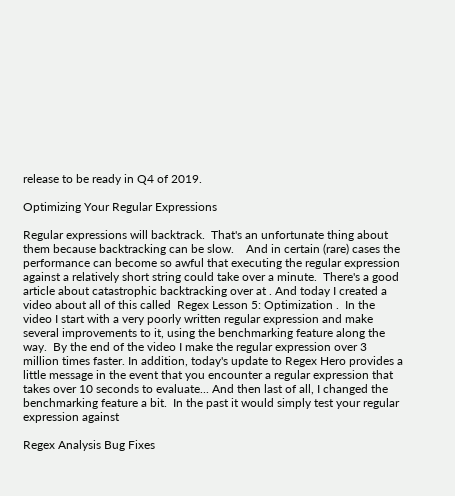release to be ready in Q4 of 2019.

Optimizing Your Regular Expressions

Regular expressions will backtrack.  That's an unfortunate thing about them because backtracking can be slow.    And in certain (rare) cases the performance can become so awful that executing the regular expression against a relatively short string could take over a minute.  There's a good article about catastrophic backtracking over at . And today I created a video about all of this called  Regex Lesson 5: Optimization .  In the video I start with a very poorly written regular expression and make several improvements to it, using the benchmarking feature along the way.  By the end of the video I make the regular expression over 3 million times faster. In addition, today's update to Regex Hero provides a little message in the event that you encounter a regular expression that takes over 10 seconds to evaluate... And then last of all, I changed the benchmarking feature a bit.  In the past it would simply test your regular expression against

Regex Analysis Bug Fixes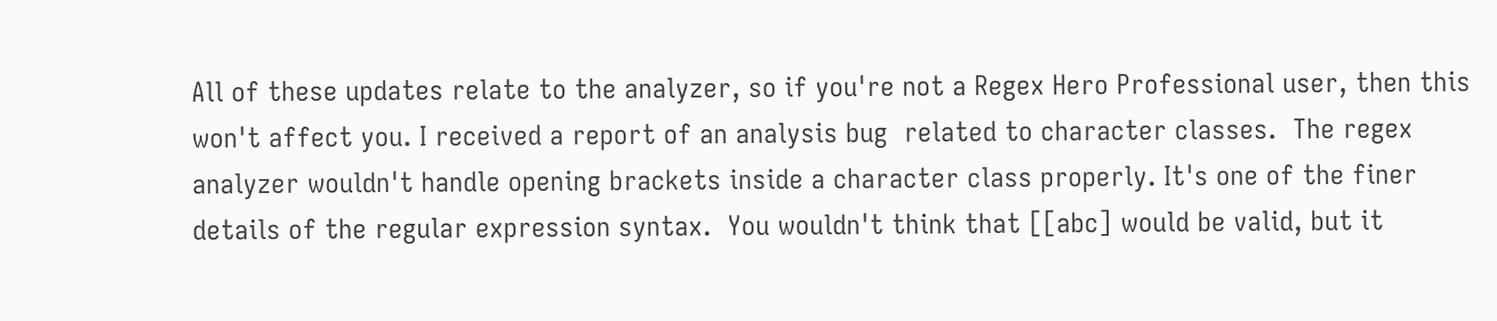All of these updates relate to the analyzer, so if you're not a Regex Hero Professional user, then this won't affect you. I received a report of an analysis bug  related to character classes.  The regex analyzer wouldn't handle opening brackets inside a character class properly. It's one of the finer details of the regular expression syntax.  You wouldn't think that [[abc] would be valid, but it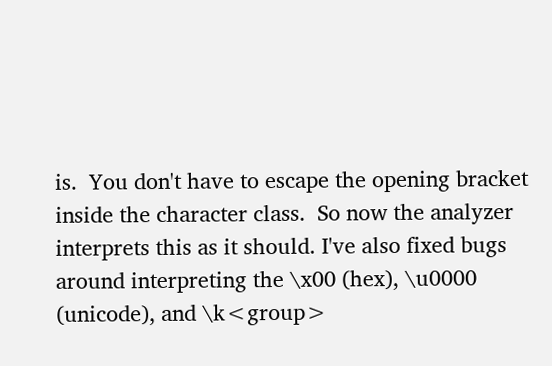is.  You don't have to escape the opening bracket inside the character class.  So now the analyzer interprets this as it should. I've also fixed bugs around interpreting the \x00 (hex), \u0000 (unicode), and \k<group>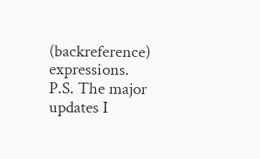(backreference) expressions. P.S. The major updates I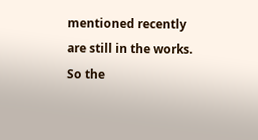mentioned recently are still in the works.  So the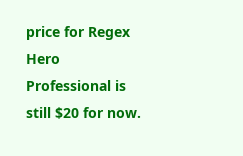price for Regex Hero Professional is still $20 for now.